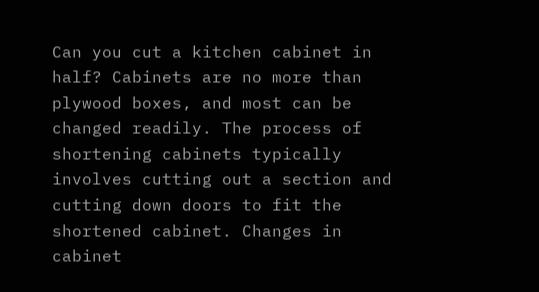Can you cut a kitchen cabinet in half? Cabinets are no more than plywood boxes, and most can be changed readily. The process of shortening cabinets typically involves cutting out a section and cutting down doors to fit the shortened cabinet. Changes in cabinet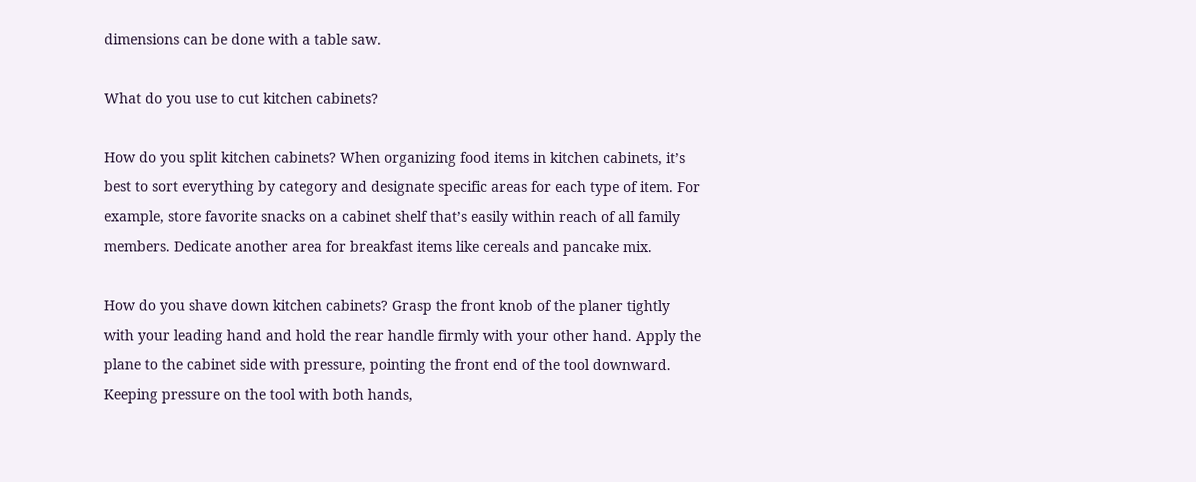dimensions can be done with a table saw.

What do you use to cut kitchen cabinets?

How do you split kitchen cabinets? When organizing food items in kitchen cabinets, it’s best to sort everything by category and designate specific areas for each type of item. For example, store favorite snacks on a cabinet shelf that’s easily within reach of all family members. Dedicate another area for breakfast items like cereals and pancake mix.

How do you shave down kitchen cabinets? Grasp the front knob of the planer tightly with your leading hand and hold the rear handle firmly with your other hand. Apply the plane to the cabinet side with pressure, pointing the front end of the tool downward. Keeping pressure on the tool with both hands,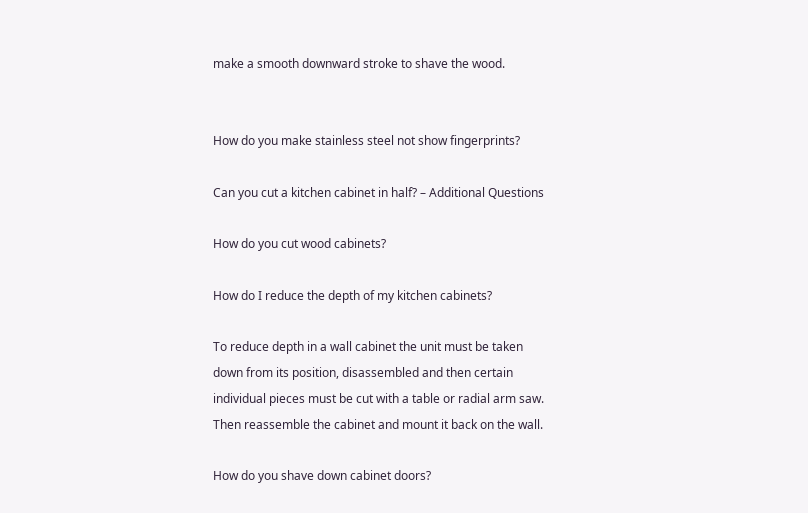make a smooth downward stroke to shave the wood.


How do you make stainless steel not show fingerprints?

Can you cut a kitchen cabinet in half? – Additional Questions

How do you cut wood cabinets?

How do I reduce the depth of my kitchen cabinets?

To reduce depth in a wall cabinet the unit must be taken down from its position, disassembled and then certain individual pieces must be cut with a table or radial arm saw. Then reassemble the cabinet and mount it back on the wall.

How do you shave down cabinet doors?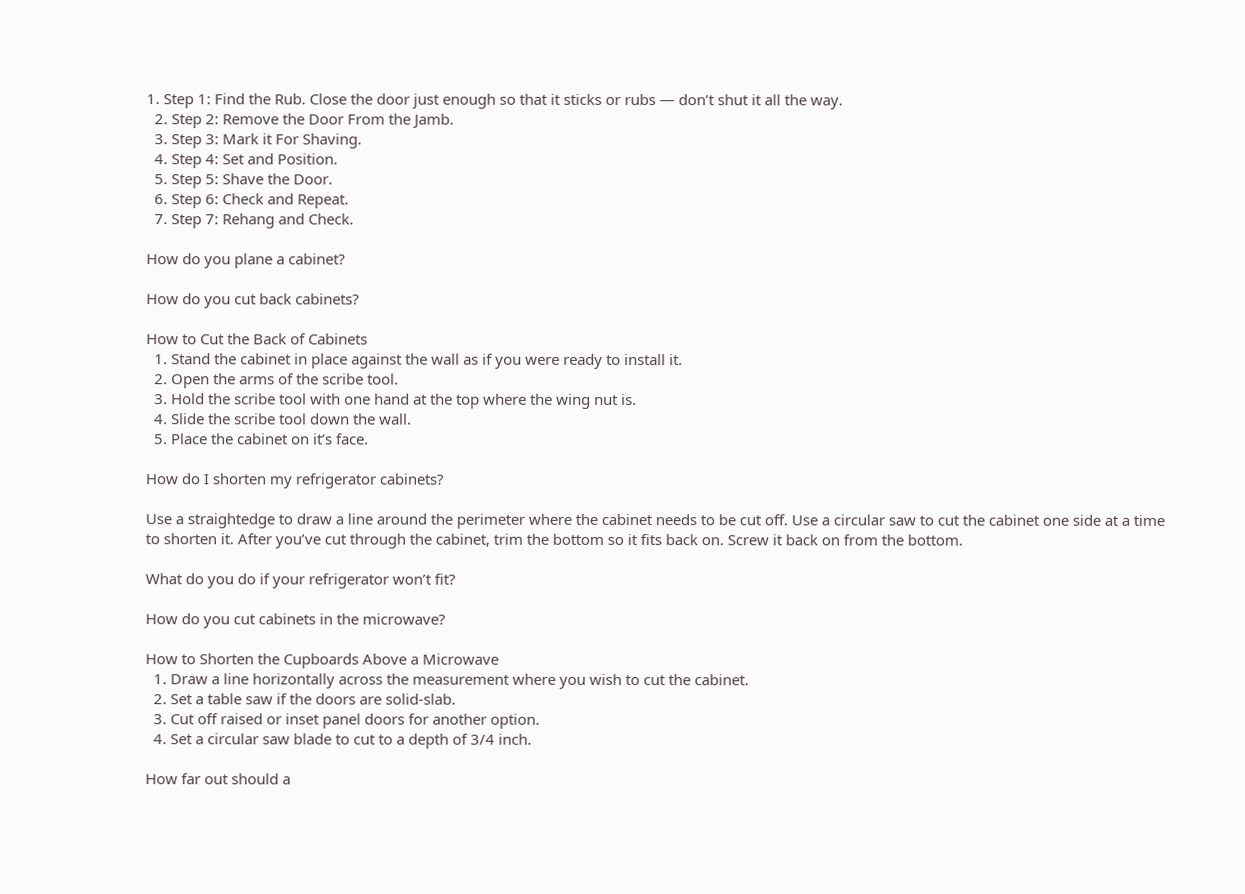1. Step 1: Find the Rub. Close the door just enough so that it sticks or rubs — don’t shut it all the way.
  2. Step 2: Remove the Door From the Jamb.
  3. Step 3: Mark it For Shaving.
  4. Step 4: Set and Position.
  5. Step 5: Shave the Door.
  6. Step 6: Check and Repeat.
  7. Step 7: Rehang and Check.

How do you plane a cabinet?

How do you cut back cabinets?

How to Cut the Back of Cabinets
  1. Stand the cabinet in place against the wall as if you were ready to install it.
  2. Open the arms of the scribe tool.
  3. Hold the scribe tool with one hand at the top where the wing nut is.
  4. Slide the scribe tool down the wall.
  5. Place the cabinet on it’s face.

How do I shorten my refrigerator cabinets?

Use a straightedge to draw a line around the perimeter where the cabinet needs to be cut off. Use a circular saw to cut the cabinet one side at a time to shorten it. After you’ve cut through the cabinet, trim the bottom so it fits back on. Screw it back on from the bottom.

What do you do if your refrigerator won’t fit?

How do you cut cabinets in the microwave?

How to Shorten the Cupboards Above a Microwave
  1. Draw a line horizontally across the measurement where you wish to cut the cabinet.
  2. Set a table saw if the doors are solid-slab.
  3. Cut off raised or inset panel doors for another option.
  4. Set a circular saw blade to cut to a depth of 3/4 inch.

How far out should a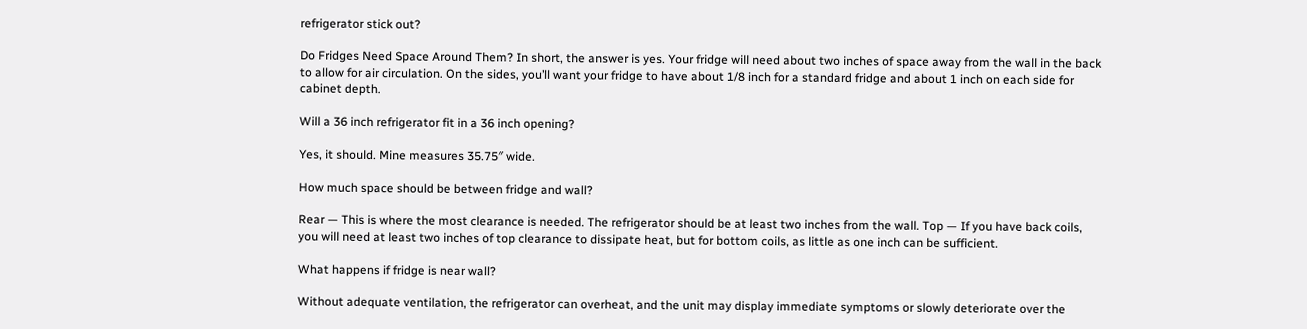refrigerator stick out?

Do Fridges Need Space Around Them? In short, the answer is yes. Your fridge will need about two inches of space away from the wall in the back to allow for air circulation. On the sides, you’ll want your fridge to have about 1/8 inch for a standard fridge and about 1 inch on each side for cabinet depth.

Will a 36 inch refrigerator fit in a 36 inch opening?

Yes, it should. Mine measures 35.75″ wide.

How much space should be between fridge and wall?

Rear — This is where the most clearance is needed. The refrigerator should be at least two inches from the wall. Top — If you have back coils, you will need at least two inches of top clearance to dissipate heat, but for bottom coils, as little as one inch can be sufficient.

What happens if fridge is near wall?

Without adequate ventilation, the refrigerator can overheat, and the unit may display immediate symptoms or slowly deteriorate over the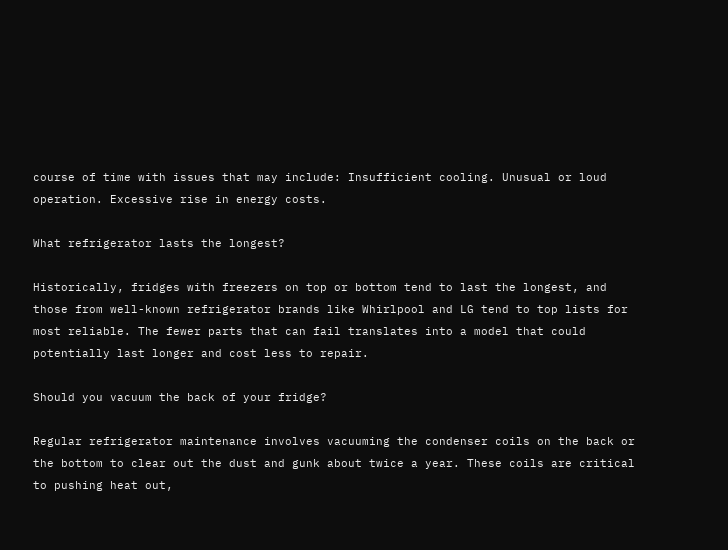course of time with issues that may include: Insufficient cooling. Unusual or loud operation. Excessive rise in energy costs.

What refrigerator lasts the longest?

Historically, fridges with freezers on top or bottom tend to last the longest, and those from well-known refrigerator brands like Whirlpool and LG tend to top lists for most reliable. The fewer parts that can fail translates into a model that could potentially last longer and cost less to repair.

Should you vacuum the back of your fridge?

Regular refrigerator maintenance involves vacuuming the condenser coils on the back or the bottom to clear out the dust and gunk about twice a year. These coils are critical to pushing heat out,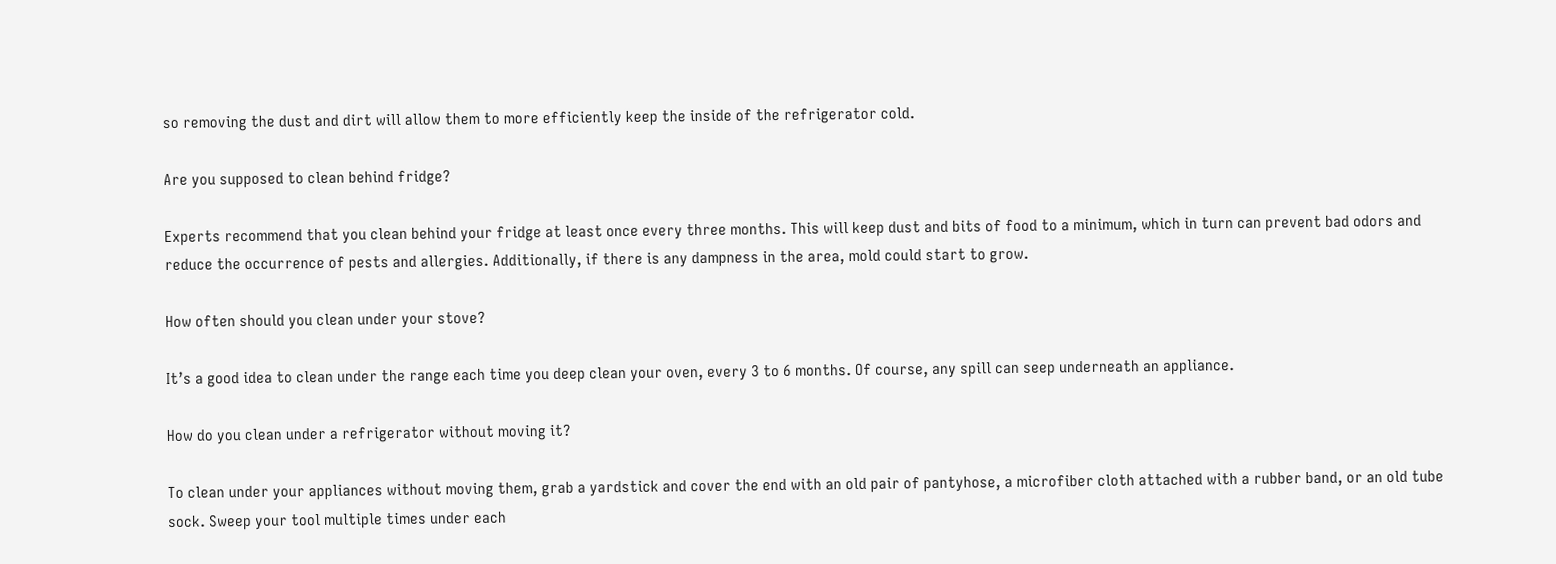so removing the dust and dirt will allow them to more efficiently keep the inside of the refrigerator cold.

Are you supposed to clean behind fridge?

Experts recommend that you clean behind your fridge at least once every three months. This will keep dust and bits of food to a minimum, which in turn can prevent bad odors and reduce the occurrence of pests and allergies. Additionally, if there is any dampness in the area, mold could start to grow.

How often should you clean under your stove?

It’s a good idea to clean under the range each time you deep clean your oven, every 3 to 6 months. Of course, any spill can seep underneath an appliance.

How do you clean under a refrigerator without moving it?

To clean under your appliances without moving them, grab a yardstick and cover the end with an old pair of pantyhose, a microfiber cloth attached with a rubber band, or an old tube sock. Sweep your tool multiple times under each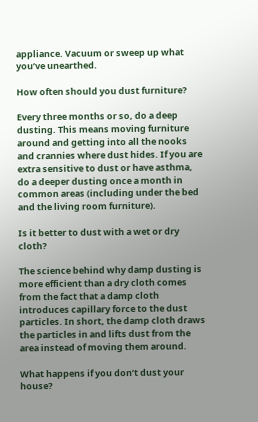appliance. Vacuum or sweep up what you’ve unearthed.

How often should you dust furniture?

Every three months or so, do a deep dusting. This means moving furniture around and getting into all the nooks and crannies where dust hides. If you are extra sensitive to dust or have asthma, do a deeper dusting once a month in common areas (including under the bed and the living room furniture).

Is it better to dust with a wet or dry cloth?

The science behind why damp dusting is more efficient than a dry cloth comes from the fact that a damp cloth introduces capillary force to the dust particles. In short, the damp cloth draws the particles in and lifts dust from the area instead of moving them around.

What happens if you don’t dust your house?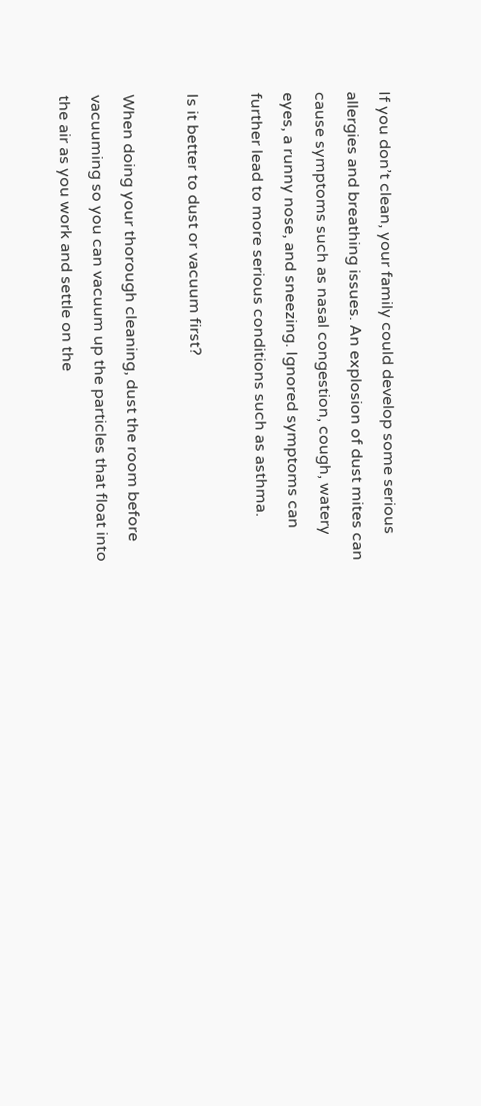If you don’t clean, your family could develop some serious allergies and breathing issues. An explosion of dust mites can cause symptoms such as nasal congestion, cough, watery eyes, a runny nose, and sneezing. Ignored symptoms can further lead to more serious conditions such as asthma.

Is it better to dust or vacuum first?

When doing your thorough cleaning, dust the room before vacuuming so you can vacuum up the particles that float into the air as you work and settle on the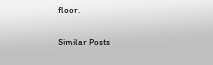floor.

Similar Posts